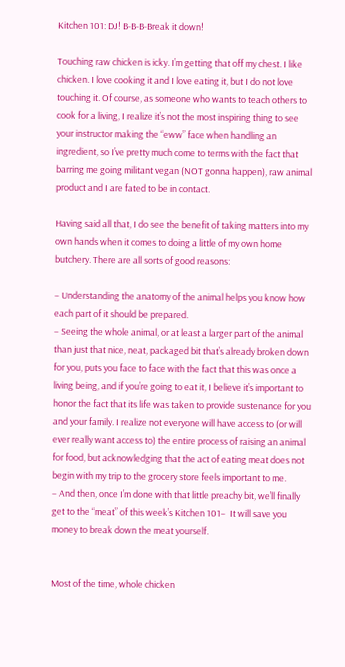Kitchen 101: DJ! B-B-B-Break it down!

Touching raw chicken is icky. I’m getting that off my chest. I like chicken. I love cooking it and I love eating it, but I do not love touching it. Of course, as someone who wants to teach others to cook for a living, I realize it’s not the most inspiring thing to see your instructor making the “eww” face when handling an ingredient, so I’ve pretty much come to terms with the fact that barring me going militant vegan (NOT gonna happen), raw animal product and I are fated to be in contact.

Having said all that, I do see the benefit of taking matters into my own hands when it comes to doing a little of my own home butchery. There are all sorts of good reasons:

– Understanding the anatomy of the animal helps you know how each part of it should be prepared.
– Seeing the whole animal, or at least a larger part of the animal than just that nice, neat, packaged bit that’s already broken down for you, puts you face to face with the fact that this was once a living being, and if you’re going to eat it, I believe it’s important to honor the fact that its life was taken to provide sustenance for you and your family. I realize not everyone will have access to (or will ever really want access to) the entire process of raising an animal for food, but acknowledging that the act of eating meat does not begin with my trip to the grocery store feels important to me.
– And then, once I’m done with that little preachy bit, we’ll finally get to the “meat” of this week’s Kitchen 101–  It will save you money to break down the meat yourself.


Most of the time, whole chicken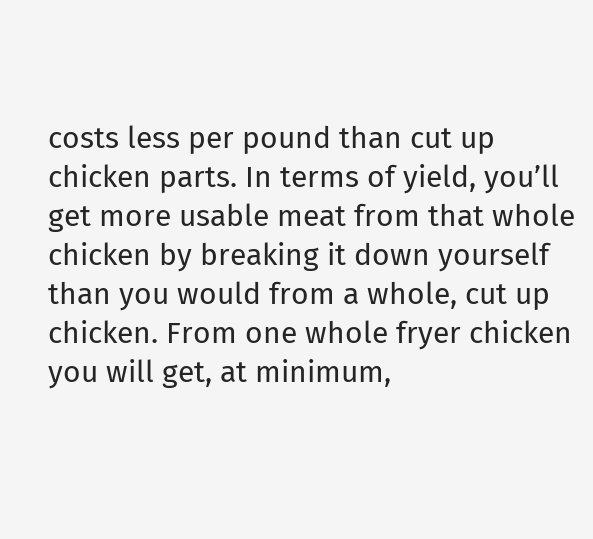costs less per pound than cut up chicken parts. In terms of yield, you’ll get more usable meat from that whole chicken by breaking it down yourself than you would from a whole, cut up chicken. From one whole fryer chicken you will get, at minimum,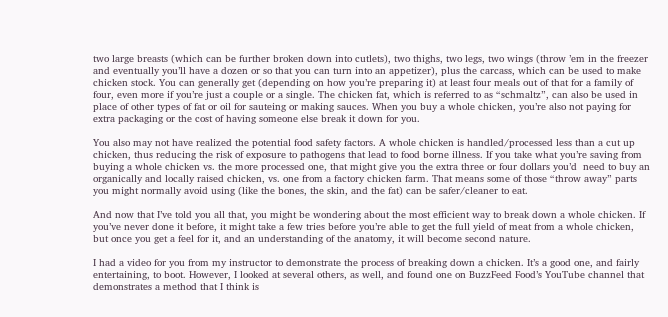two large breasts (which can be further broken down into cutlets), two thighs, two legs, two wings (throw ’em in the freezer and eventually you’ll have a dozen or so that you can turn into an appetizer), plus the carcass, which can be used to make chicken stock. You can generally get (depending on how you’re preparing it) at least four meals out of that for a family of four, even more if you’re just a couple or a single. The chicken fat, which is referred to as “schmaltz”, can also be used in place of other types of fat or oil for sauteing or making sauces. When you buy a whole chicken, you’re also not paying for extra packaging or the cost of having someone else break it down for you.

You also may not have realized the potential food safety factors. A whole chicken is handled/processed less than a cut up chicken, thus reducing the risk of exposure to pathogens that lead to food borne illness. If you take what you’re saving from buying a whole chicken vs. the more processed one, that might give you the extra three or four dollars you’d  need to buy an organically and locally raised chicken, vs. one from a factory chicken farm. That means some of those “throw away” parts you might normally avoid using (like the bones, the skin, and the fat) can be safer/cleaner to eat.

And now that I’ve told you all that, you might be wondering about the most efficient way to break down a whole chicken. If you’ve never done it before, it might take a few tries before you’re able to get the full yield of meat from a whole chicken, but once you get a feel for it, and an understanding of the anatomy, it will become second nature.

I had a video for you from my instructor to demonstrate the process of breaking down a chicken. It’s a good one, and fairly entertaining, to boot. However, I looked at several others, as well, and found one on BuzzFeed Food’s YouTube channel that demonstrates a method that I think is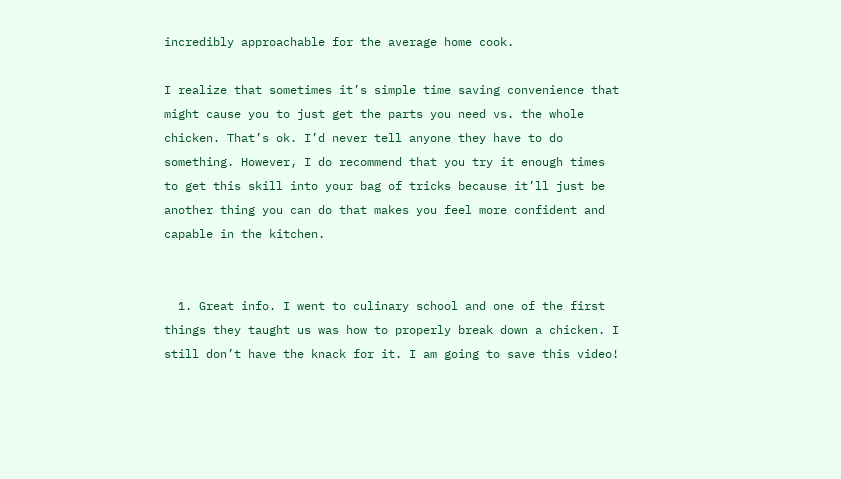incredibly approachable for the average home cook.

I realize that sometimes it’s simple time saving convenience that might cause you to just get the parts you need vs. the whole chicken. That’s ok. I’d never tell anyone they have to do something. However, I do recommend that you try it enough times to get this skill into your bag of tricks because it’ll just be another thing you can do that makes you feel more confident and capable in the kitchen.


  1. Great info. I went to culinary school and one of the first things they taught us was how to properly break down a chicken. I still don’t have the knack for it. I am going to save this video!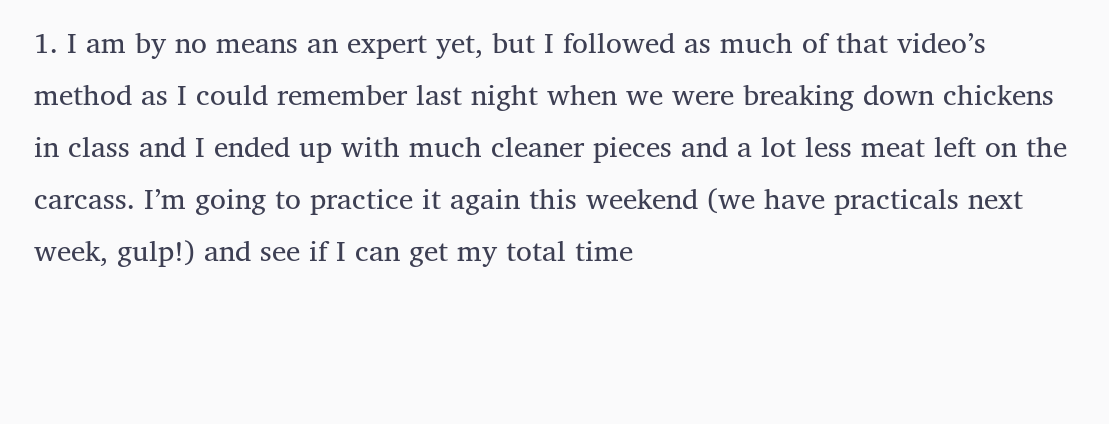1. I am by no means an expert yet, but I followed as much of that video’s method as I could remember last night when we were breaking down chickens in class and I ended up with much cleaner pieces and a lot less meat left on the carcass. I’m going to practice it again this weekend (we have practicals next week, gulp!) and see if I can get my total time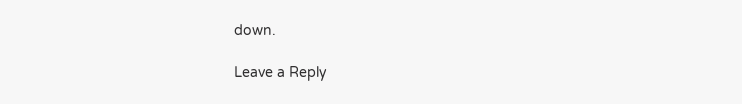down.

Leave a Reply